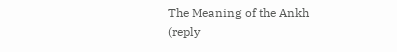The Meaning of the Ankh (reply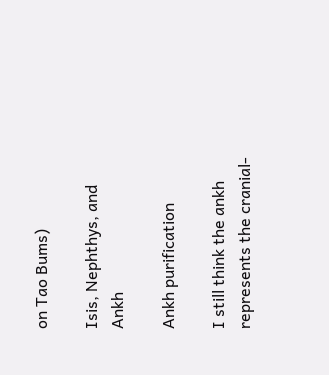on Tao Bums)

Isis, Nephthys, and Ankh

Ankh purification

I still think the ankh represents the cranial-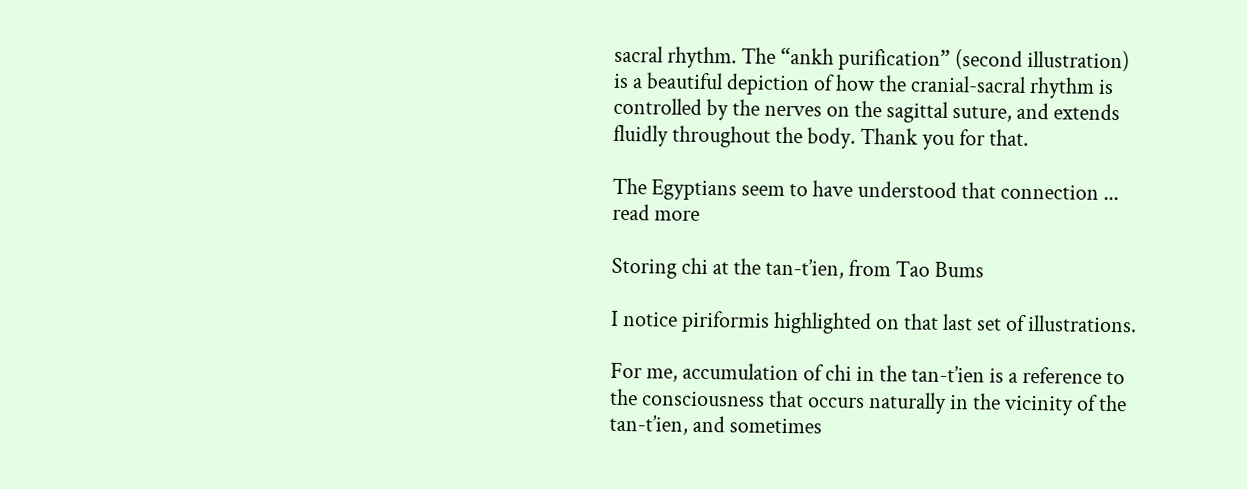sacral rhythm. The “ankh purification” (second illustration) is a beautiful depiction of how the cranial-sacral rhythm is controlled by the nerves on the sagittal suture, and extends fluidly throughout the body. Thank you for that.

The Egyptians seem to have understood that connection ...  read more

Storing chi at the tan-t’ien, from Tao Bums

I notice piriformis highlighted on that last set of illustrations.

For me, accumulation of chi in the tan-t’ien is a reference to the consciousness that occurs naturally in the vicinity of the tan-t’ien, and sometimes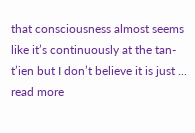that consciousness almost seems like it’s continuously at the tan-t’ien but I don’t believe it is just ...  read more